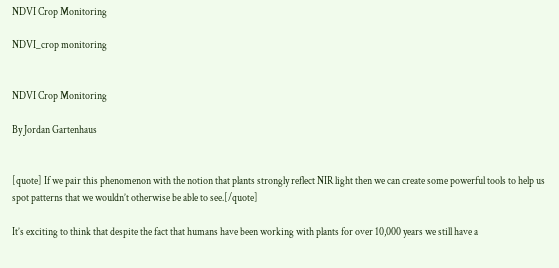NDVI Crop Monitoring

NDVI_crop monitoring


NDVI Crop Monitoring

By Jordan Gartenhaus


[quote] If we pair this phenomenon with the notion that plants strongly reflect NIR light then we can create some powerful tools to help us spot patterns that we wouldn’t otherwise be able to see.[/quote]

It’s exciting to think that despite the fact that humans have been working with plants for over 10,000 years we still have a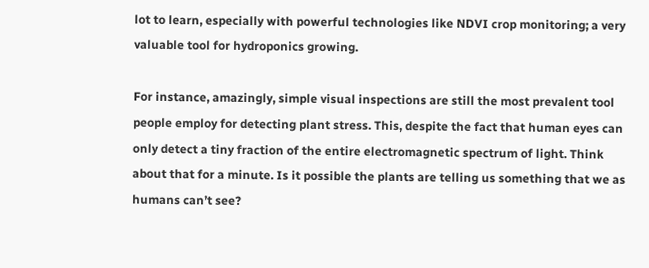lot to learn, especially with powerful technologies like NDVI crop monitoring; a very valuable tool for hydroponics growing.

For instance, amazingly, simple visual inspections are still the most prevalent tool people employ for detecting plant stress. This, despite the fact that human eyes can only detect a tiny fraction of the entire electromagnetic spectrum of light. Think about that for a minute. Is it possible the plants are telling us something that we as humans can’t see?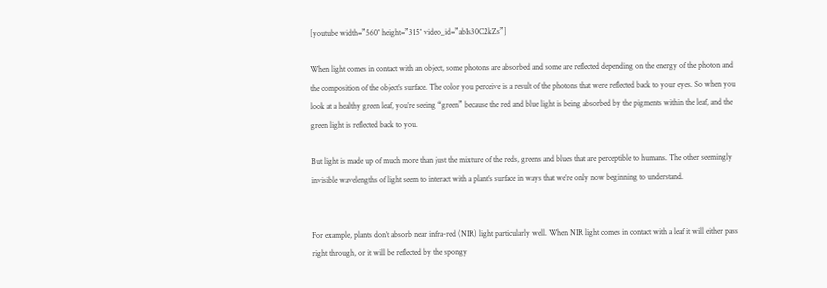[youtube width=”560″ height=”315″ video_id=”abIs30C2kZs”]

When light comes in contact with an object, some photons are absorbed and some are reflected depending on the energy of the photon and the composition of the object’s surface. The color you perceive is a result of the photons that were reflected back to your eyes. So when you look at a healthy green leaf, you’re seeing “green” because the red and blue light is being absorbed by the pigments within the leaf, and the green light is reflected back to you.

But light is made up of much more than just the mixture of the reds, greens and blues that are perceptible to humans. The other seemingly invisible wavelengths of light seem to interact with a plant’s surface in ways that we’re only now beginning to understand.


For example, plants don’t absorb near infra-red (NIR) light particularly well. When NIR light comes in contact with a leaf it will either pass right through, or it will be reflected by the spongy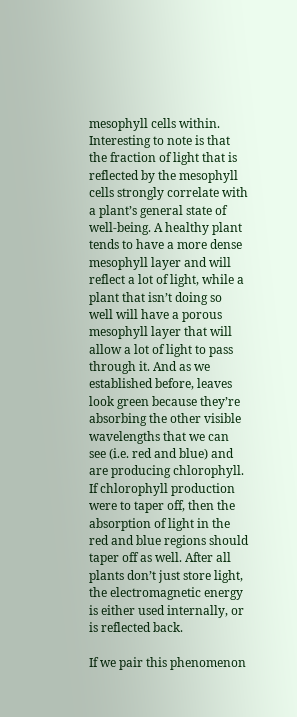mesophyll cells within. Interesting to note is that the fraction of light that is reflected by the mesophyll cells strongly correlate with a plant’s general state of well-being. A healthy plant tends to have a more dense mesophyll layer and will reflect a lot of light, while a plant that isn’t doing so well will have a porous mesophyll layer that will allow a lot of light to pass through it. And as we established before, leaves look green because they’re absorbing the other visible wavelengths that we can see (i.e. red and blue) and are producing chlorophyll. If chlorophyll production were to taper off, then the absorption of light in the red and blue regions should taper off as well. After all plants don’t just store light, the electromagnetic energy is either used internally, or is reflected back.

If we pair this phenomenon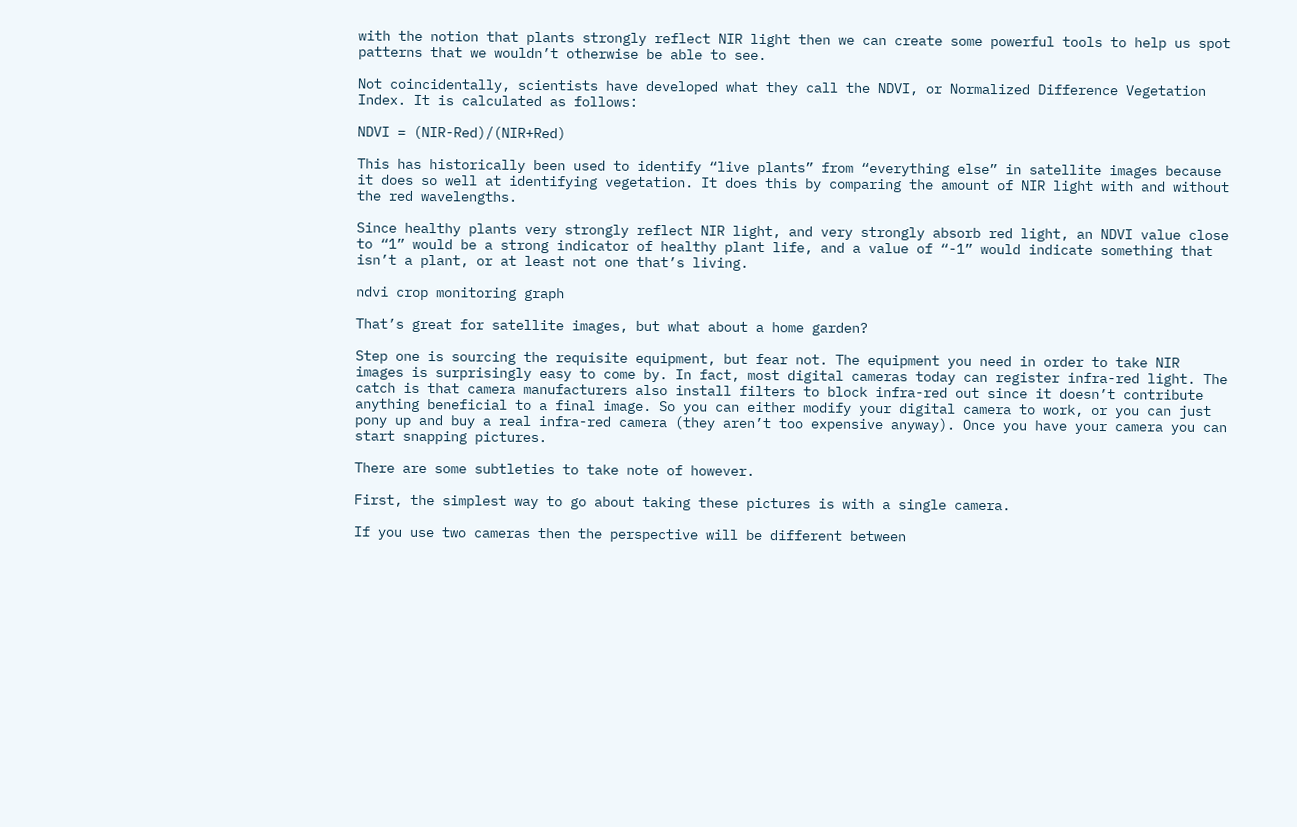with the notion that plants strongly reflect NIR light then we can create some powerful tools to help us spot patterns that we wouldn’t otherwise be able to see.

Not coincidentally, scientists have developed what they call the NDVI, or Normalized Difference Vegetation Index. It is calculated as follows:

NDVI = (NIR-Red)/(NIR+Red)

This has historically been used to identify “live plants” from “everything else” in satellite images because it does so well at identifying vegetation. It does this by comparing the amount of NIR light with and without the red wavelengths.

Since healthy plants very strongly reflect NIR light, and very strongly absorb red light, an NDVI value close to “1” would be a strong indicator of healthy plant life, and a value of “-1” would indicate something that isn’t a plant, or at least not one that’s living.

ndvi crop monitoring graph

That’s great for satellite images, but what about a home garden?

Step one is sourcing the requisite equipment, but fear not. The equipment you need in order to take NIR images is surprisingly easy to come by. In fact, most digital cameras today can register infra-red light. The catch is that camera manufacturers also install filters to block infra-red out since it doesn’t contribute anything beneficial to a final image. So you can either modify your digital camera to work, or you can just pony up and buy a real infra-red camera (they aren’t too expensive anyway). Once you have your camera you can start snapping pictures.

There are some subtleties to take note of however.

First, the simplest way to go about taking these pictures is with a single camera.

If you use two cameras then the perspective will be different between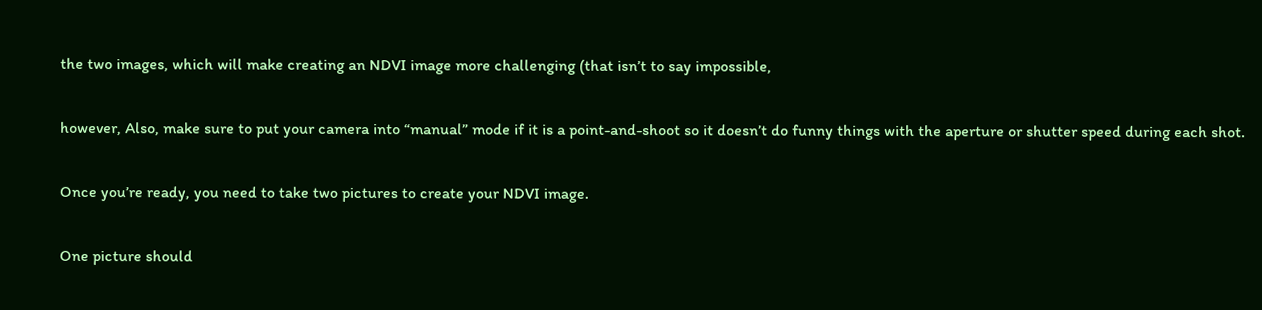the two images, which will make creating an NDVI image more challenging (that isn’t to say impossible,

however, Also, make sure to put your camera into “manual” mode if it is a point-and-shoot so it doesn’t do funny things with the aperture or shutter speed during each shot.

Once you’re ready, you need to take two pictures to create your NDVI image.

One picture should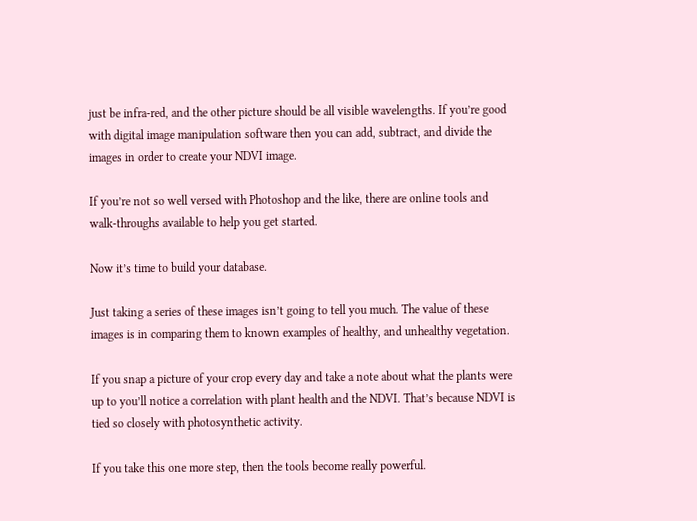just be infra-red, and the other picture should be all visible wavelengths. If you’re good with digital image manipulation software then you can add, subtract, and divide the images in order to create your NDVI image.

If you’re not so well versed with Photoshop and the like, there are online tools and walk-throughs available to help you get started.

Now it’s time to build your database.

Just taking a series of these images isn’t going to tell you much. The value of these images is in comparing them to known examples of healthy, and unhealthy vegetation.

If you snap a picture of your crop every day and take a note about what the plants were up to you’ll notice a correlation with plant health and the NDVI. That’s because NDVI is tied so closely with photosynthetic activity.

If you take this one more step, then the tools become really powerful.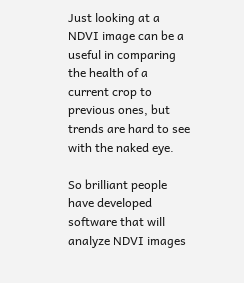Just looking at a NDVI image can be a useful in comparing the health of a current crop to previous ones, but trends are hard to see with the naked eye.

So brilliant people have developed software that will analyze NDVI images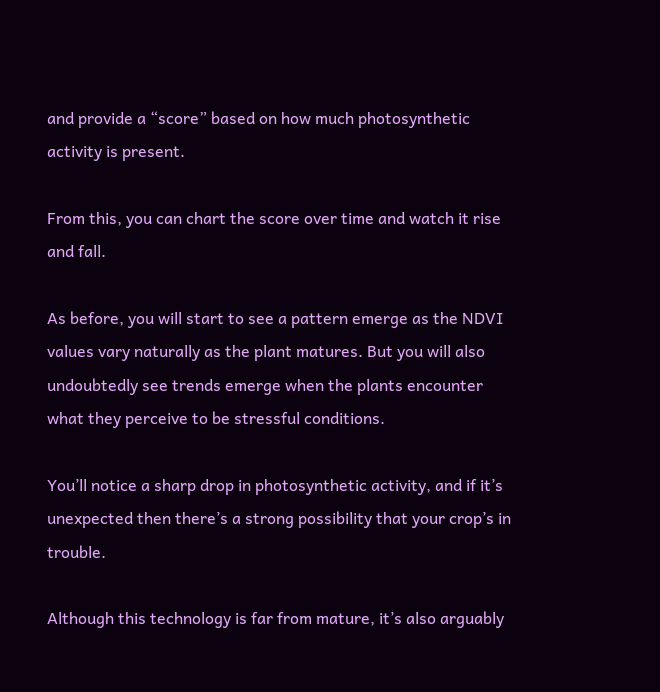and provide a “score” based on how much photosynthetic activity is present.

From this, you can chart the score over time and watch it rise and fall.

As before, you will start to see a pattern emerge as the NDVI values vary naturally as the plant matures. But you will also undoubtedly see trends emerge when the plants encounter what they perceive to be stressful conditions.

You’ll notice a sharp drop in photosynthetic activity, and if it’s unexpected then there’s a strong possibility that your crop’s in trouble.

Although this technology is far from mature, it’s also arguably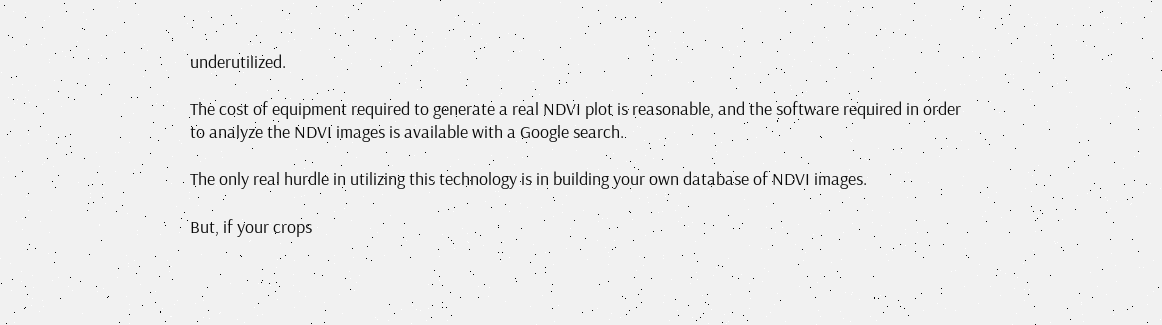underutilized.

The cost of equipment required to generate a real NDVI plot is reasonable, and the software required in order to analyze the NDVI images is available with a Google search.

The only real hurdle in utilizing this technology is in building your own database of NDVI images.

But, if your crops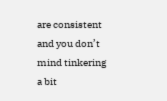are consistent and you don’t mind tinkering a bit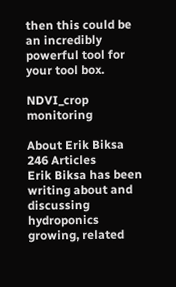then this could be an incredibly powerful tool for your tool box.

NDVI_crop monitoring

About Erik Biksa 246 Articles
Erik Biksa has been writing about and discussing hydroponics growing, related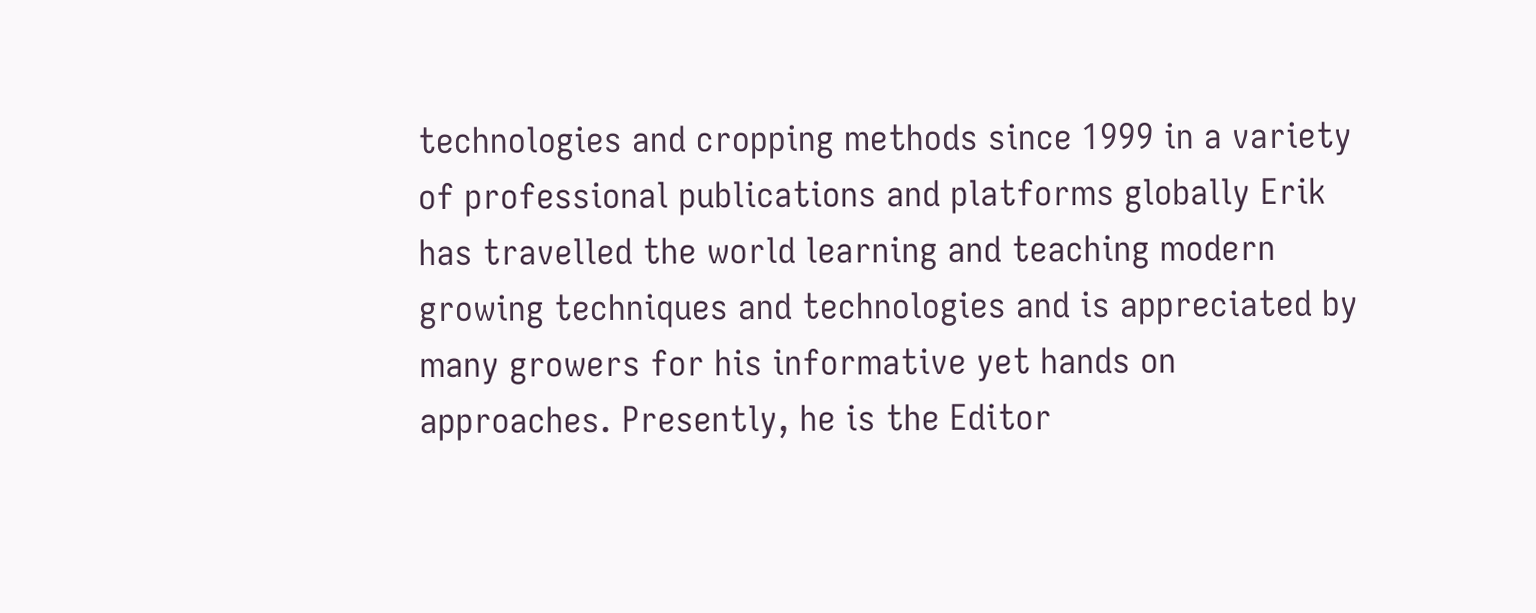technologies and cropping methods since 1999 in a variety of professional publications and platforms globally Erik has travelled the world learning and teaching modern growing techniques and technologies and is appreciated by many growers for his informative yet hands on approaches. Presently, he is the Editor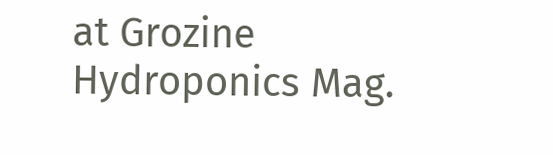at Grozine Hydroponics Mag.